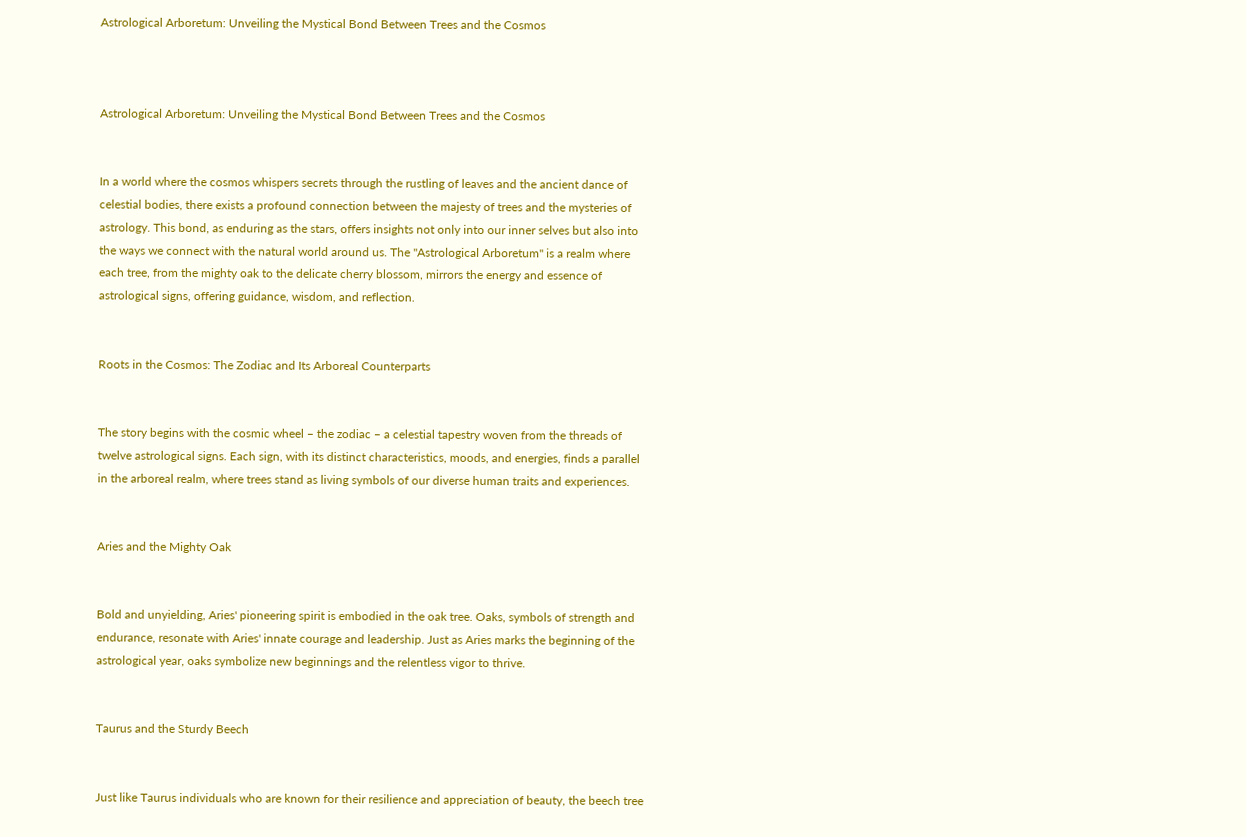Astrological Arboretum: Unveiling the Mystical Bond Between Trees and the Cosmos



Astrological Arboretum: Unveiling the Mystical Bond Between Trees and the Cosmos


In a world where the cosmos whispers secrets through the rustling of leaves and the ancient dance of celestial bodies, there exists a profound connection between the majesty of trees and the mysteries of astrology. This bond, as enduring as the stars, offers insights not only into our inner selves but also into the ways we connect with the natural world around us. The "Astrological Arboretum" is a realm where each tree, from the mighty oak to the delicate cherry blossom, mirrors the energy and essence of astrological signs, offering guidance, wisdom, and reflection.


Roots in the Cosmos: The Zodiac and Its Arboreal Counterparts


The story begins with the cosmic wheel – the zodiac – a celestial tapestry woven from the threads of twelve astrological signs. Each sign, with its distinct characteristics, moods, and energies, finds a parallel in the arboreal realm, where trees stand as living symbols of our diverse human traits and experiences.


Aries and the Mighty Oak


Bold and unyielding, Aries' pioneering spirit is embodied in the oak tree. Oaks, symbols of strength and endurance, resonate with Aries' innate courage and leadership. Just as Aries marks the beginning of the astrological year, oaks symbolize new beginnings and the relentless vigor to thrive.


Taurus and the Sturdy Beech


Just like Taurus individuals who are known for their resilience and appreciation of beauty, the beech tree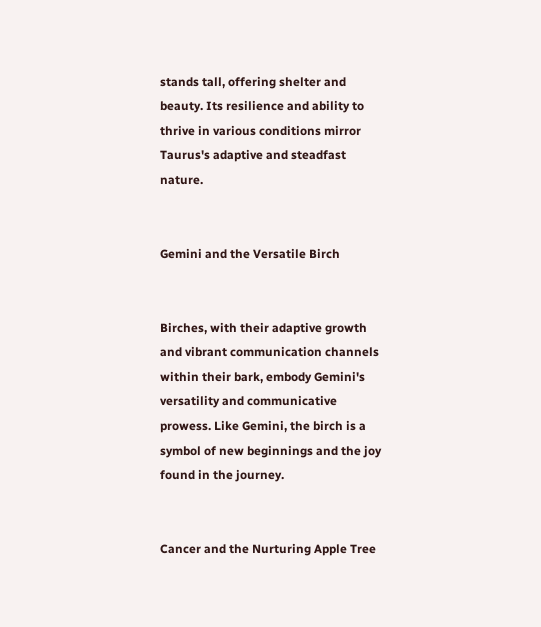stands tall, offering shelter and beauty. Its resilience and ability to thrive in various conditions mirror Taurus's adaptive and steadfast nature.


Gemini and the Versatile Birch


Birches, with their adaptive growth and vibrant communication channels within their bark, embody Gemini's versatility and communicative prowess. Like Gemini, the birch is a symbol of new beginnings and the joy found in the journey.


Cancer and the Nurturing Apple Tree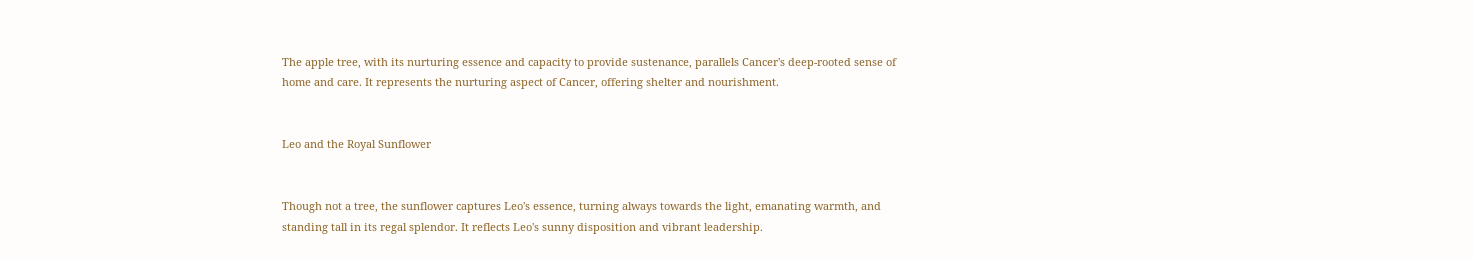The apple tree, with its nurturing essence and capacity to provide sustenance, parallels Cancer's deep-rooted sense of home and care. It represents the nurturing aspect of Cancer, offering shelter and nourishment.


Leo and the Royal Sunflower


Though not a tree, the sunflower captures Leo's essence, turning always towards the light, emanating warmth, and standing tall in its regal splendor. It reflects Leo's sunny disposition and vibrant leadership.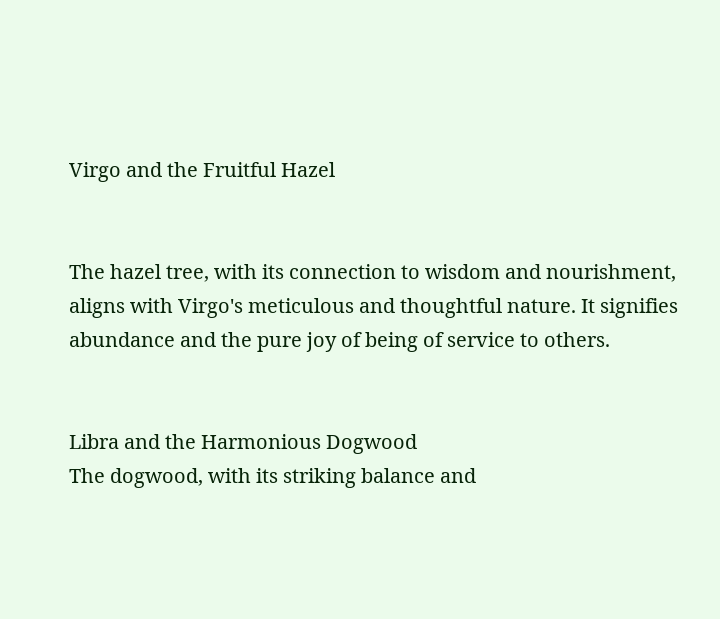Virgo and the Fruitful Hazel


The hazel tree, with its connection to wisdom and nourishment, aligns with Virgo's meticulous and thoughtful nature. It signifies abundance and the pure joy of being of service to others.


Libra and the Harmonious Dogwood
The dogwood, with its striking balance and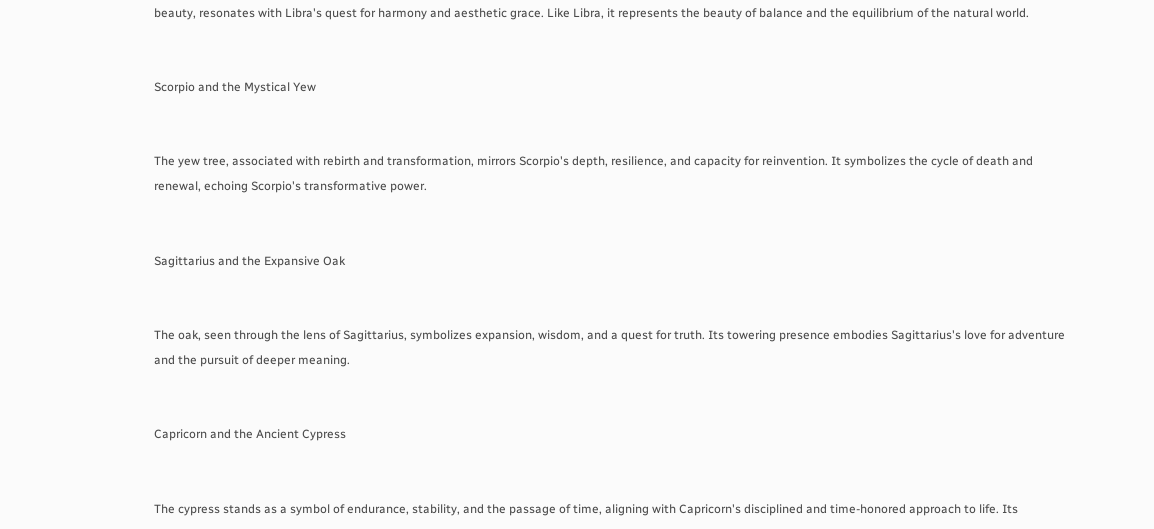beauty, resonates with Libra's quest for harmony and aesthetic grace. Like Libra, it represents the beauty of balance and the equilibrium of the natural world.


Scorpio and the Mystical Yew


The yew tree, associated with rebirth and transformation, mirrors Scorpio's depth, resilience, and capacity for reinvention. It symbolizes the cycle of death and renewal, echoing Scorpio's transformative power.


Sagittarius and the Expansive Oak


The oak, seen through the lens of Sagittarius, symbolizes expansion, wisdom, and a quest for truth. Its towering presence embodies Sagittarius's love for adventure and the pursuit of deeper meaning.


Capricorn and the Ancient Cypress


The cypress stands as a symbol of endurance, stability, and the passage of time, aligning with Capricorn's disciplined and time-honored approach to life. Its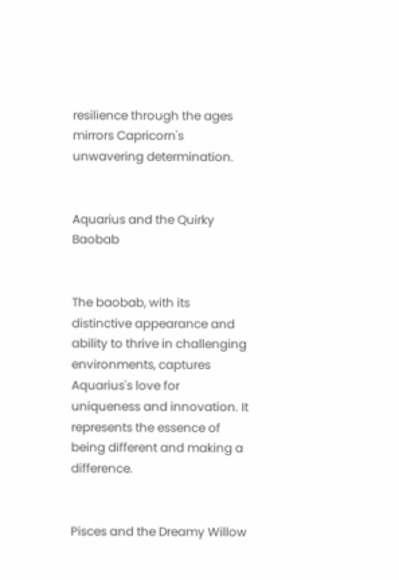resilience through the ages mirrors Capricorn's unwavering determination.


Aquarius and the Quirky Baobab


The baobab, with its distinctive appearance and ability to thrive in challenging environments, captures Aquarius's love for uniqueness and innovation. It represents the essence of being different and making a difference.


Pisces and the Dreamy Willow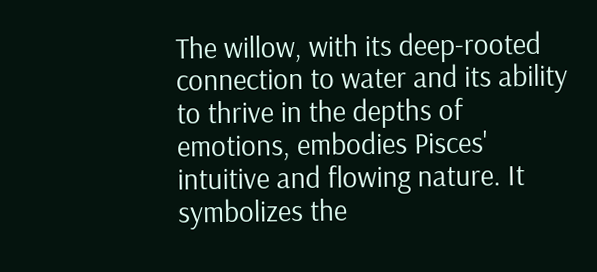The willow, with its deep-rooted connection to water and its ability to thrive in the depths of emotions, embodies Pisces' intuitive and flowing nature. It symbolizes the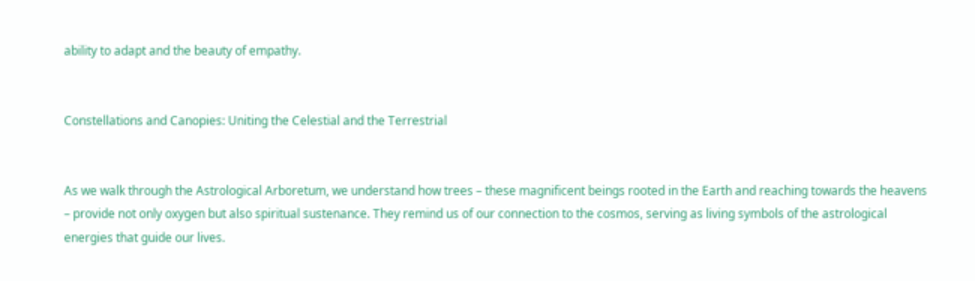ability to adapt and the beauty of empathy.


Constellations and Canopies: Uniting the Celestial and the Terrestrial


As we walk through the Astrological Arboretum, we understand how trees – these magnificent beings rooted in the Earth and reaching towards the heavens – provide not only oxygen but also spiritual sustenance. They remind us of our connection to the cosmos, serving as living symbols of the astrological energies that guide our lives.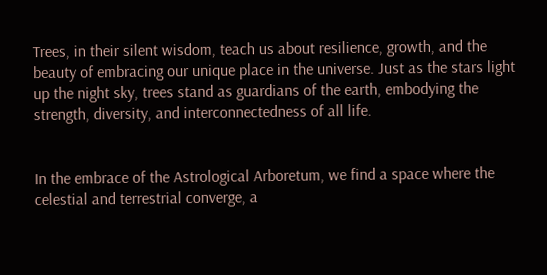Trees, in their silent wisdom, teach us about resilience, growth, and the beauty of embracing our unique place in the universe. Just as the stars light up the night sky, trees stand as guardians of the earth, embodying the strength, diversity, and interconnectedness of all life.


In the embrace of the Astrological Arboretum, we find a space where the celestial and terrestrial converge, a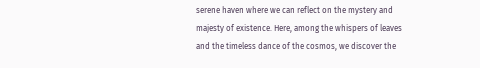serene haven where we can reflect on the mystery and majesty of existence. Here, among the whispers of leaves and the timeless dance of the cosmos, we discover the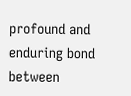profound and enduring bond between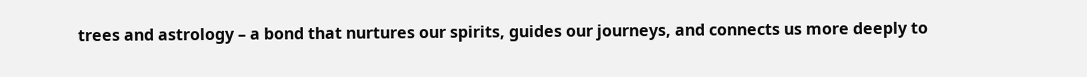trees and astrology – a bond that nurtures our spirits, guides our journeys, and connects us more deeply to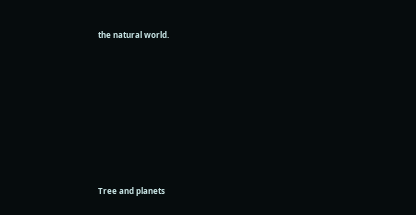the natural world.








Tree and planets